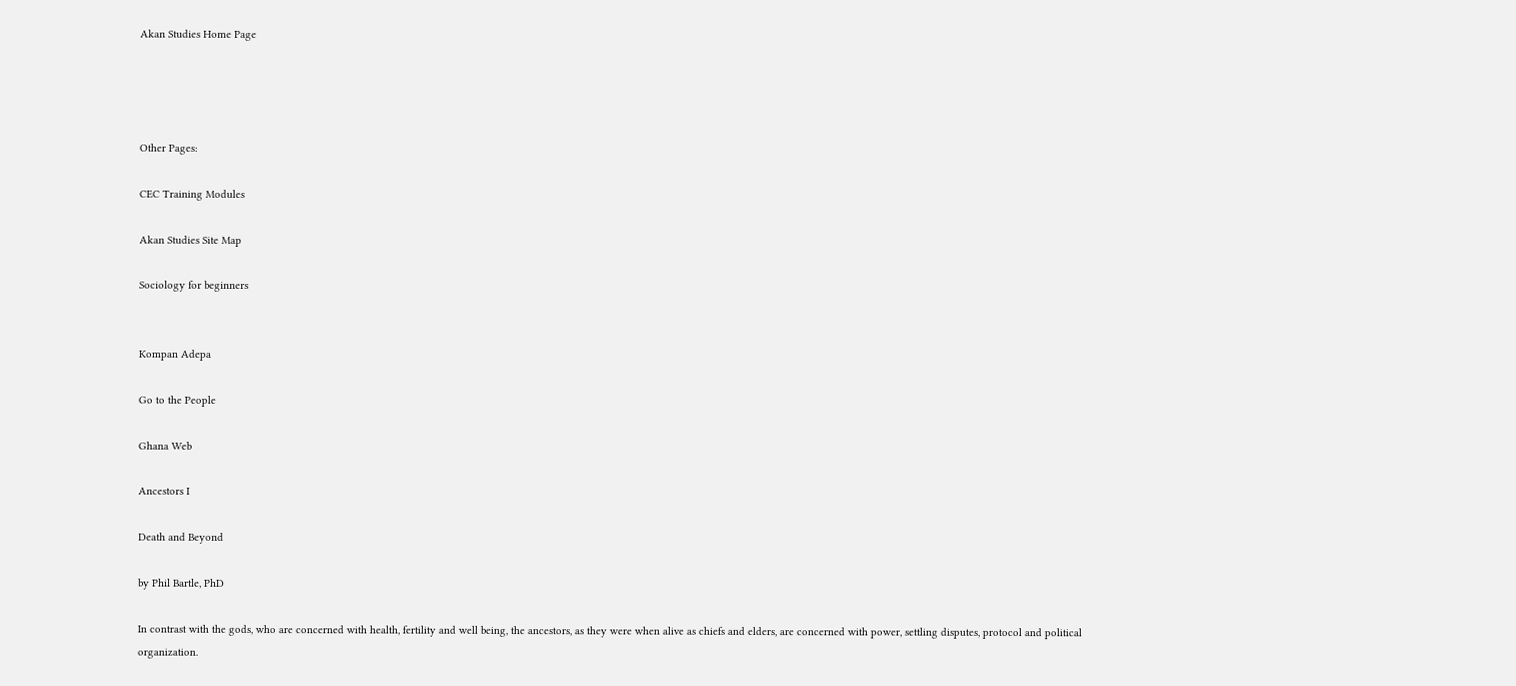Akan Studies Home Page




Other Pages:

CEC Training Modules

Akan Studies Site Map

Sociology for beginners


Kompan Adepa

Go to the People

Ghana Web

Ancestors I

Death and Beyond

by Phil Bartle, PhD

In contrast with the gods, who are concerned with health, fertility and well being, the ancestors, as they were when alive as chiefs and elders, are concerned with power, settling disputes, protocol and political organization.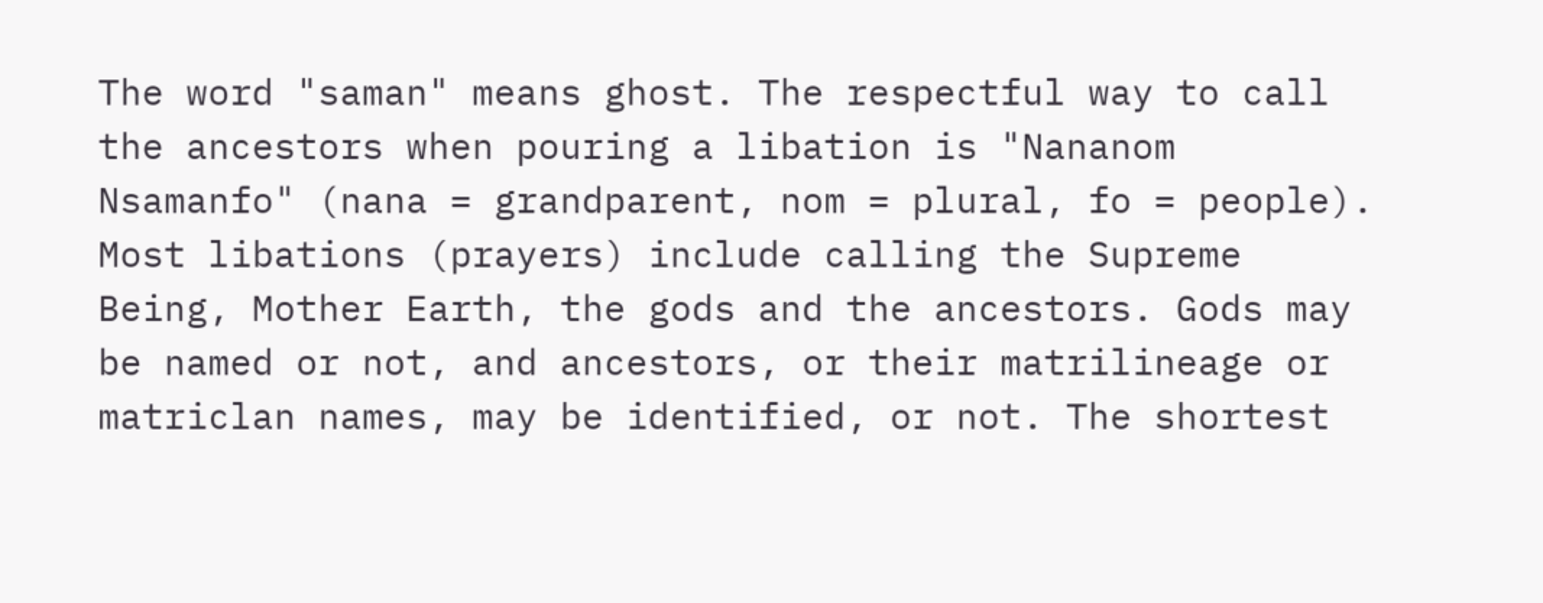The word "saman" means ghost. The respectful way to call the ancestors when pouring a libation is "Nananom Nsamanfo" (nana = grandparent, nom = plural, fo = people). Most libations (prayers) include calling the Supreme Being, Mother Earth, the gods and the ancestors. Gods may be named or not, and ancestors, or their matrilineage or matriclan names, may be identified, or not. The shortest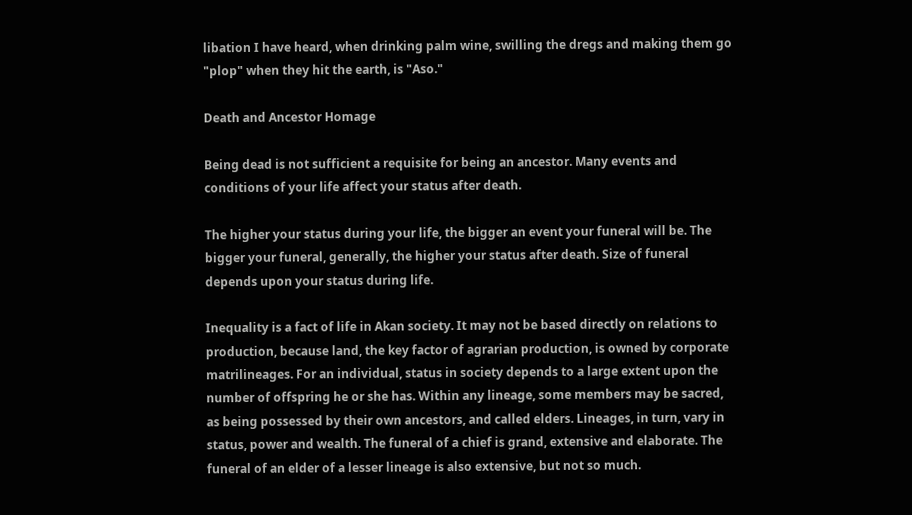libation I have heard, when drinking palm wine, swilling the dregs and making them go "plop" when they hit the earth, is "Aso."

Death and Ancestor Homage

Being dead is not sufficient a requisite for being an ancestor. Many events and conditions of your life affect your status after death.

The higher your status during your life, the bigger an event your funeral will be. The bigger your funeral, generally, the higher your status after death. Size of funeral depends upon your status during life.

Inequality is a fact of life in Akan society. It may not be based directly on relations to production, because land, the key factor of agrarian production, is owned by corporate matrilineages. For an individual, status in society depends to a large extent upon the number of offspring he or she has. Within any lineage, some members may be sacred, as being possessed by their own ancestors, and called elders. Lineages, in turn, vary in status, power and wealth. The funeral of a chief is grand, extensive and elaborate. The funeral of an elder of a lesser lineage is also extensive, but not so much.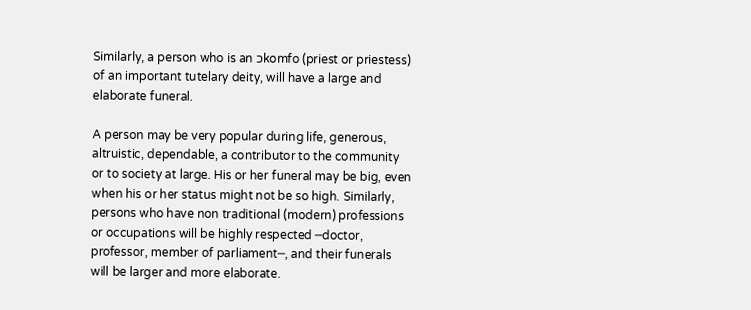Similarly, a person who is an כkomfo (priest or priestess) of an important tutelary deity, will have a large and elaborate funeral.

A person may be very popular during life, generous, altruistic, dependable, a contributor to the community or to society at large. His or her funeral may be big, even when his or her status might not be so high. Similarly, persons who have non traditional (modern) professions or occupations will be highly respected ─doctor, professor, member of parliament─, and their funerals will be larger and more elaborate.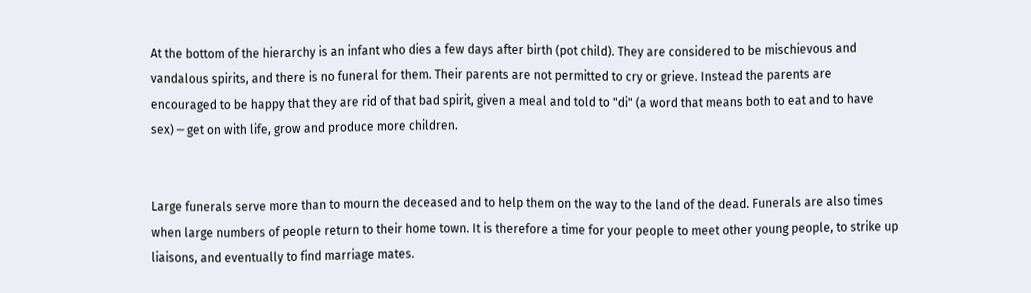At the bottom of the hierarchy is an infant who dies a few days after birth (pot child). They are considered to be mischievous and vandalous spirits, and there is no funeral for them. Their parents are not permitted to cry or grieve. Instead the parents are encouraged to be happy that they are rid of that bad spirit, given a meal and told to "di" (a word that means both to eat and to have sex) ─ get on with life, grow and produce more children.


Large funerals serve more than to mourn the deceased and to help them on the way to the land of the dead. Funerals are also times when large numbers of people return to their home town. It is therefore a time for your people to meet other young people, to strike up liaisons, and eventually to find marriage mates.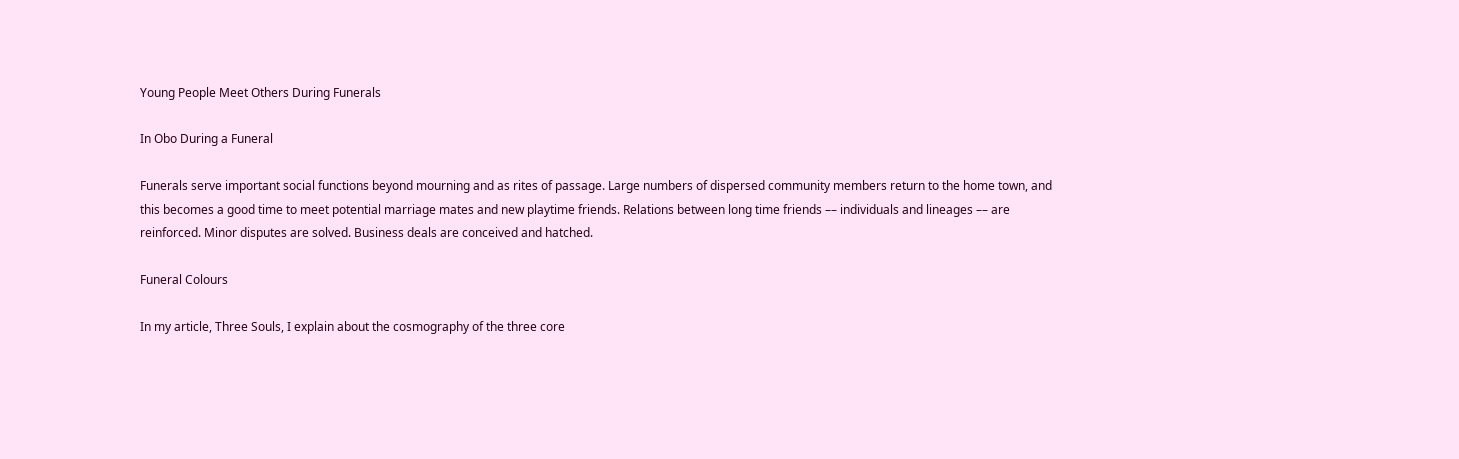Young People Meet Others During Funerals

In Obo During a Funeral

Funerals serve important social functions beyond mourning and as rites of passage. Large numbers of dispersed community members return to the home town, and this becomes a good time to meet potential marriage mates and new playtime friends. Relations between long time friends –– individuals and lineages –– are reinforced. Minor disputes are solved. Business deals are conceived and hatched.

Funeral Colours

In my article, Three Souls, I explain about the cosmography of the three core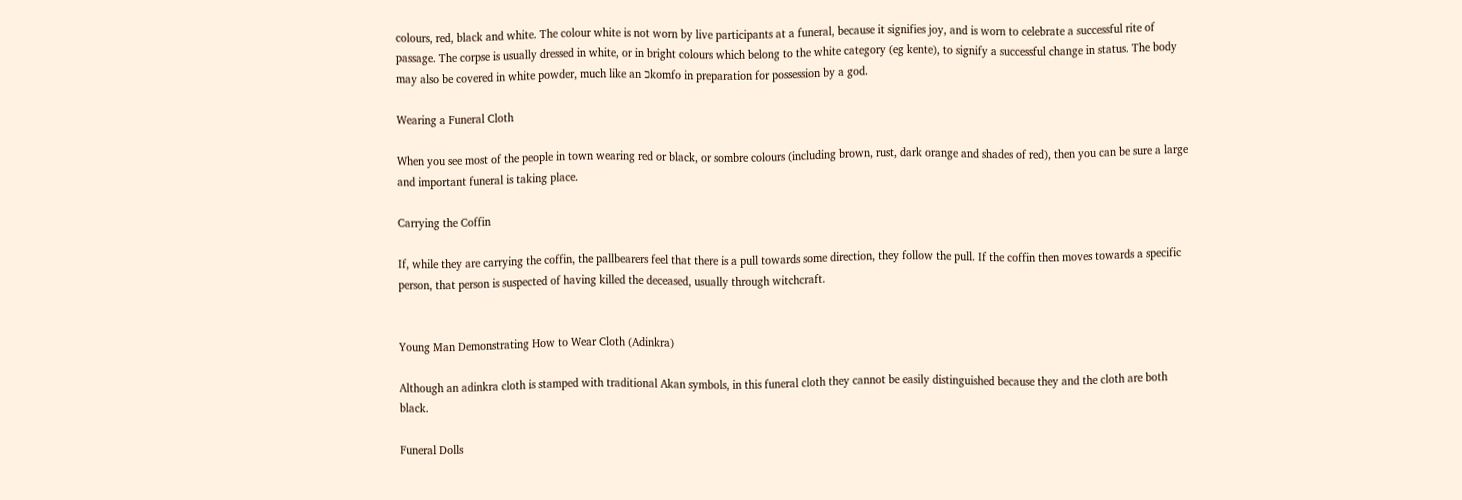colours, red, black and white. The colour white is not worn by live participants at a funeral, because it signifies joy, and is worn to celebrate a successful rite of passage. The corpse is usually dressed in white, or in bright colours which belong to the white category (eg kente), to signify a successful change in status. The body may also be covered in white powder, much like an כkomfo in preparation for possession by a god.

Wearing a Funeral Cloth

When you see most of the people in town wearing red or black, or sombre colours (including brown, rust, dark orange and shades of red), then you can be sure a large and important funeral is taking place.

Carrying the Coffin

If, while they are carrying the coffin, the pallbearers feel that there is a pull towards some direction, they follow the pull. If the coffin then moves towards a specific person, that person is suspected of having killed the deceased, usually through witchcraft.


Young Man Demonstrating How to Wear Cloth (Adinkra)

Although an adinkra cloth is stamped with traditional Akan symbols, in this funeral cloth they cannot be easily distinguished because they and the cloth are both black.

Funeral Dolls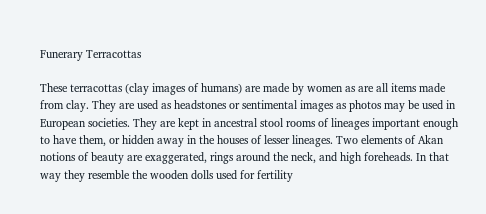Funerary Terracottas

These terracottas (clay images of humans) are made by women as are all items made from clay. They are used as headstones or sentimental images as photos may be used in European societies. They are kept in ancestral stool rooms of lineages important enough to have them, or hidden away in the houses of lesser lineages. Two elements of Akan notions of beauty are exaggerated, rings around the neck, and high foreheads. In that way they resemble the wooden dolls used for fertility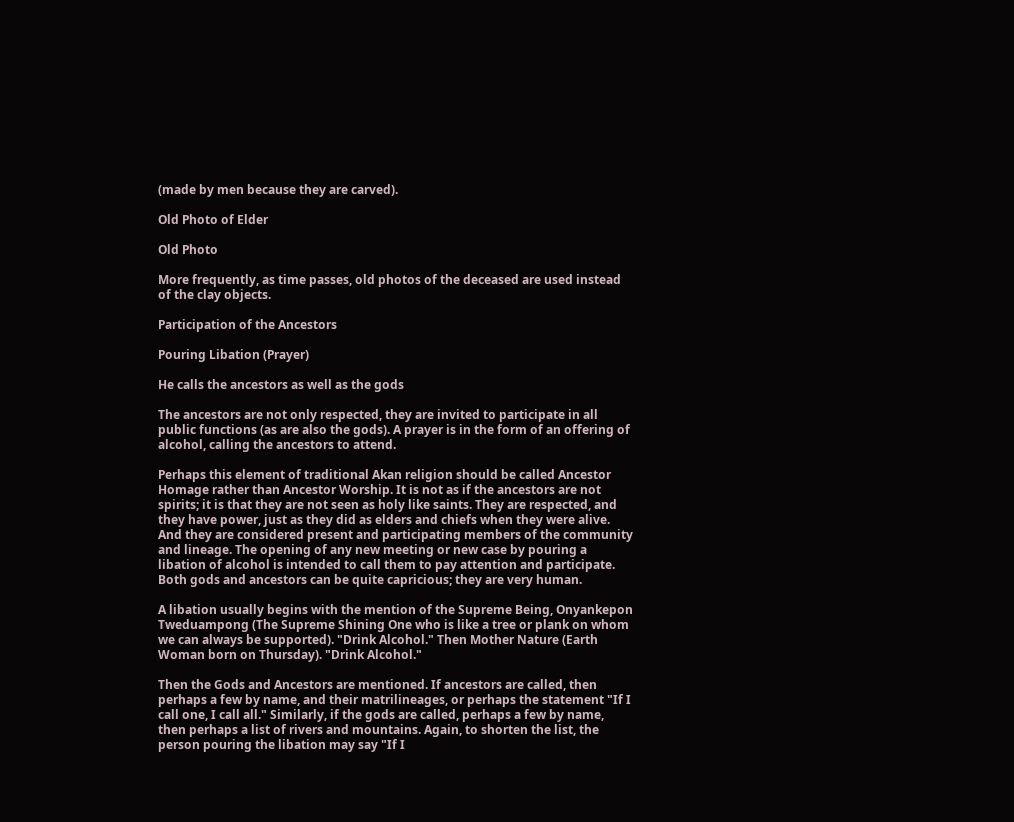(made by men because they are carved).

Old Photo of Elder

Old Photo

More frequently, as time passes, old photos of the deceased are used instead of the clay objects.

Participation of the Ancestors

Pouring Libation (Prayer)

He calls the ancestors as well as the gods

The ancestors are not only respected, they are invited to participate in all public functions (as are also the gods). A prayer is in the form of an offering of alcohol, calling the ancestors to attend.

Perhaps this element of traditional Akan religion should be called Ancestor Homage rather than Ancestor Worship. It is not as if the ancestors are not spirits; it is that they are not seen as holy like saints. They are respected, and they have power, just as they did as elders and chiefs when they were alive. And they are considered present and participating members of the community and lineage. The opening of any new meeting or new case by pouring a libation of alcohol is intended to call them to pay attention and participate. Both gods and ancestors can be quite capricious; they are very human.

A libation usually begins with the mention of the Supreme Being, Onyankepon Tweduampong (The Supreme Shining One who is like a tree or plank on whom we can always be supported). "Drink Alcohol." Then Mother Nature (Earth Woman born on Thursday). "Drink Alcohol."

Then the Gods and Ancestors are mentioned. If ancestors are called, then perhaps a few by name, and their matrilineages, or perhaps the statement "If I call one, I call all." Similarly, if the gods are called, perhaps a few by name, then perhaps a list of rivers and mountains. Again, to shorten the list, the person pouring the libation may say "If I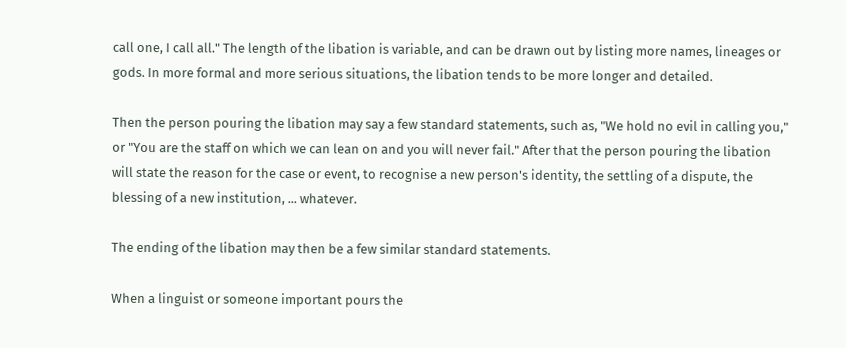call one, I call all." The length of the libation is variable, and can be drawn out by listing more names, lineages or gods. In more formal and more serious situations, the libation tends to be more longer and detailed.

Then the person pouring the libation may say a few standard statements, such as, "We hold no evil in calling you," or "You are the staff on which we can lean on and you will never fail." After that the person pouring the libation will state the reason for the case or event, to recognise a new person's identity, the settling of a dispute, the blessing of a new institution, ... whatever.

The ending of the libation may then be a few similar standard statements.

When a linguist or someone important pours the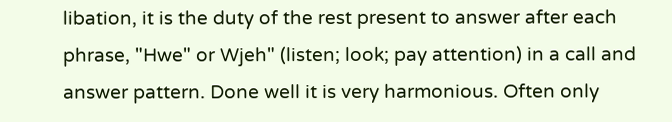libation, it is the duty of the rest present to answer after each phrase, "Hwe" or Wjeh" (listen; look; pay attention) in a call and answer pattern. Done well it is very harmonious. Often only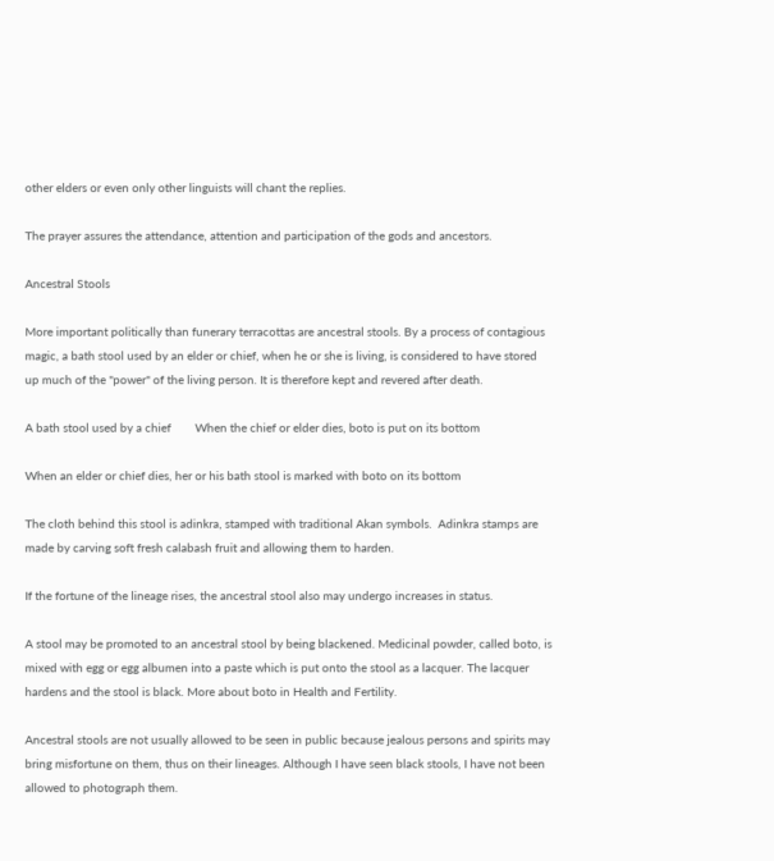other elders or even only other linguists will chant the replies.

The prayer assures the attendance, attention and participation of the gods and ancestors.

Ancestral Stools

More important politically than funerary terracottas are ancestral stools. By a process of contagious magic, a bath stool used by an elder or chief, when he or she is living, is considered to have stored up much of the "power" of the living person. It is therefore kept and revered after death.

A bath stool used by a chief        When the chief or elder dies, boto is put on its bottom

When an elder or chief dies, her or his bath stool is marked with boto on its bottom

The cloth behind this stool is adinkra, stamped with traditional Akan symbols.  Adinkra stamps are made by carving soft fresh calabash fruit and allowing them to harden.

If the fortune of the lineage rises, the ancestral stool also may undergo increases in status.

A stool may be promoted to an ancestral stool by being blackened. Medicinal powder, called boto, is mixed with egg or egg albumen into a paste which is put onto the stool as a lacquer. The lacquer hardens and the stool is black. More about boto in Health and Fertility.

Ancestral stools are not usually allowed to be seen in public because jealous persons and spirits may bring misfortune on them, thus on their lineages. Although I have seen black stools, I have not been allowed to photograph them.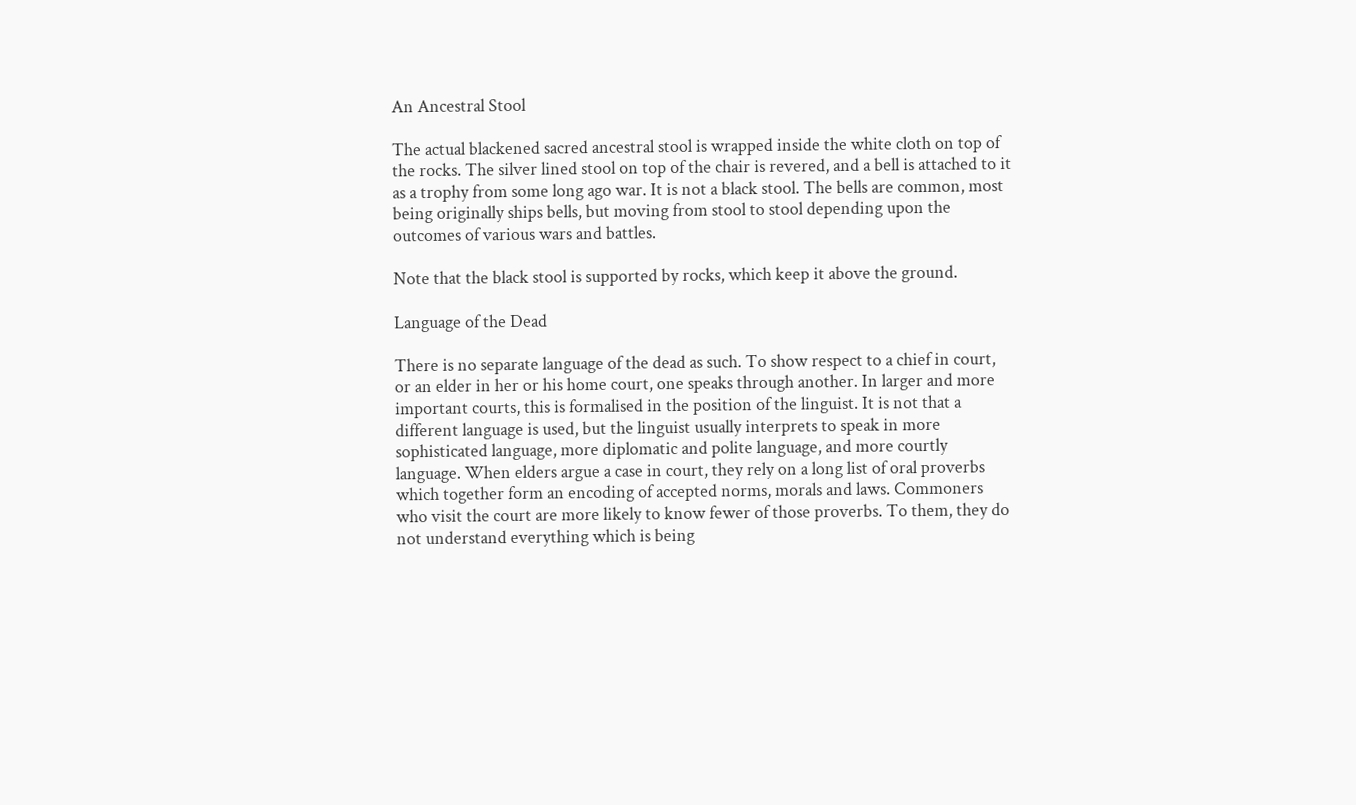An Ancestral Stool

The actual blackened sacred ancestral stool is wrapped inside the white cloth on top of the rocks. The silver lined stool on top of the chair is revered, and a bell is attached to it as a trophy from some long ago war. It is not a black stool. The bells are common, most being originally ships bells, but moving from stool to stool depending upon the outcomes of various wars and battles.

Note that the black stool is supported by rocks, which keep it above the ground.

Language of the Dead

There is no separate language of the dead as such. To show respect to a chief in court, or an elder in her or his home court, one speaks through another. In larger and more important courts, this is formalised in the position of the linguist. It is not that a different language is used, but the linguist usually interprets to speak in more sophisticated language, more diplomatic and polite language, and more courtly language. When elders argue a case in court, they rely on a long list of oral proverbs which together form an encoding of accepted norms, morals and laws. Commoners who visit the court are more likely to know fewer of those proverbs. To them, they do not understand everything which is being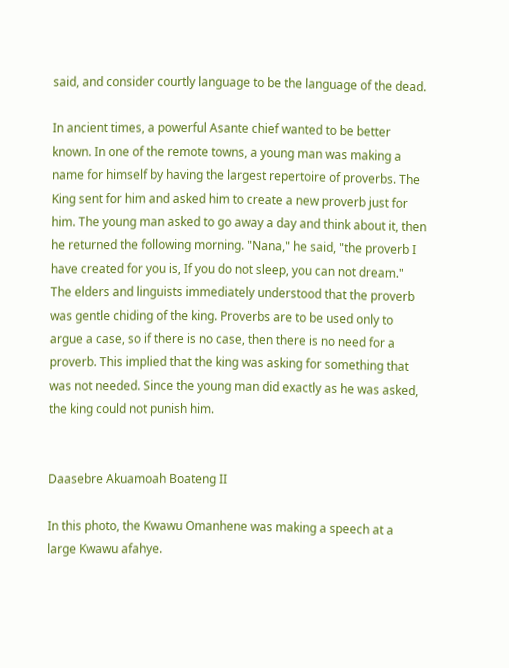said, and consider courtly language to be the language of the dead.

In ancient times, a powerful Asante chief wanted to be better known. In one of the remote towns, a young man was making a name for himself by having the largest repertoire of proverbs. The King sent for him and asked him to create a new proverb just for him. The young man asked to go away a day and think about it, then he returned the following morning. "Nana," he said, "the proverb I have created for you is, If you do not sleep, you can not dream." The elders and linguists immediately understood that the proverb was gentle chiding of the king. Proverbs are to be used only to argue a case, so if there is no case, then there is no need for a proverb. This implied that the king was asking for something that was not needed. Since the young man did exactly as he was asked, the king could not punish him.


Daasebre Akuamoah Boateng II

In this photo, the Kwawu Omanhene was making a speech at a large Kwawu afahye.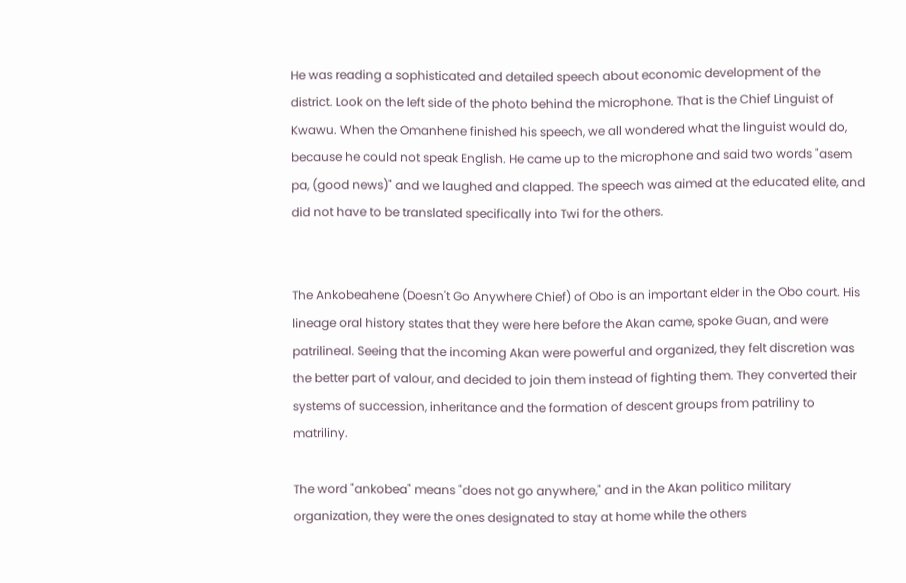He was reading a sophisticated and detailed speech about economic development of the district. Look on the left side of the photo behind the microphone. That is the Chief Linguist of Kwawu. When the Omanhene finished his speech, we all wondered what the linguist would do, because he could not speak English. He came up to the microphone and said two words "asem pa, (good news)" and we laughed and clapped. The speech was aimed at the educated elite, and did not have to be translated specifically into Twi for the others.


The Ankobeahene (Doesn't Go Anywhere Chief) of Obo is an important elder in the Obo court. His lineage oral history states that they were here before the Akan came, spoke Guan, and were patrilineal. Seeing that the incoming Akan were powerful and organized, they felt discretion was the better part of valour, and decided to join them instead of fighting them. They converted their systems of succession, inheritance and the formation of descent groups from patriliny to matriliny.

The word "ankobea" means "does not go anywhere," and in the Akan politico military organization, they were the ones designated to stay at home while the others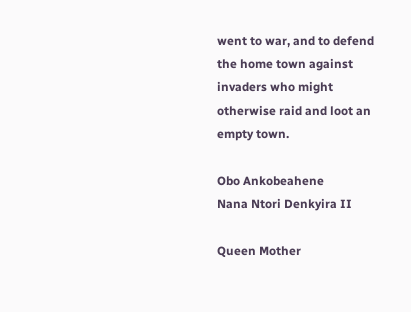went to war, and to defend the home town against invaders who might otherwise raid and loot an empty town.

Obo Ankobeahene
Nana Ntori Denkyira II

Queen Mother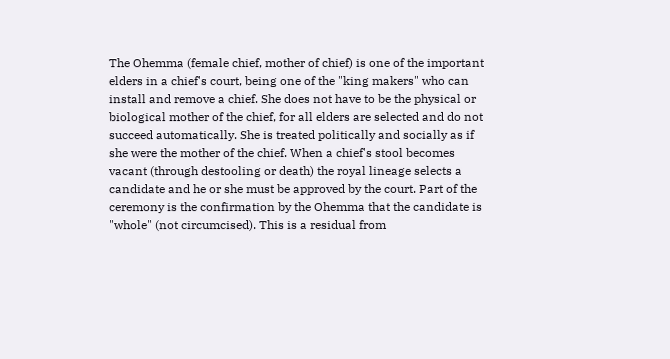The Ohemma (female chief, mother of chief) is one of the important elders in a chief's court, being one of the "king makers" who can install and remove a chief. She does not have to be the physical or biological mother of the chief, for all elders are selected and do not succeed automatically. She is treated politically and socially as if she were the mother of the chief. When a chief's stool becomes vacant (through destooling or death) the royal lineage selects a candidate and he or she must be approved by the court. Part of the ceremony is the confirmation by the Ohemma that the candidate is "whole" (not circumcised). This is a residual from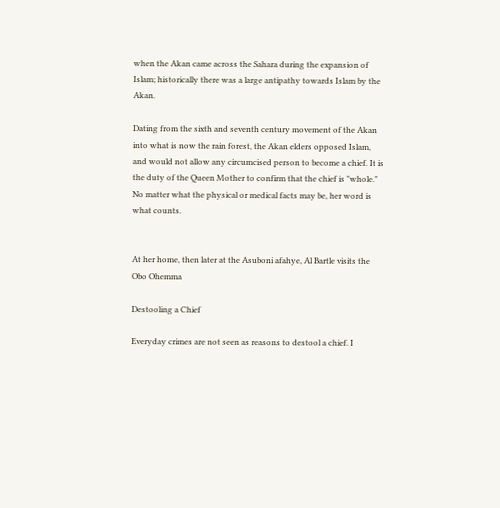when the Akan came across the Sahara during the expansion of Islam; historically there was a large antipathy towards Islam by the Akan.

Dating from the sixth and seventh century movement of the Akan into what is now the rain forest, the Akan elders opposed Islam, and would not allow any circumcised person to become a chief. It is the duty of the Queen Mother to confirm that the chief is "whole." No matter what the physical or medical facts may be, her word is what counts.


At her home, then later at the Asuboni afahye, Al Bartle visits the Obo Ohemma

Destooling a Chief

Everyday crimes are not seen as reasons to destool a chief. I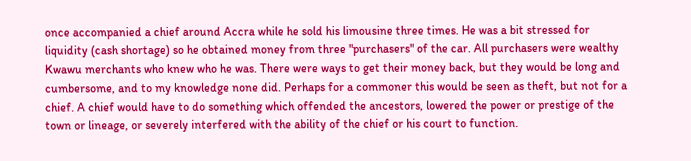once accompanied a chief around Accra while he sold his limousine three times. He was a bit stressed for liquidity (cash shortage) so he obtained money from three "purchasers" of the car. All purchasers were wealthy Kwawu merchants who knew who he was. There were ways to get their money back, but they would be long and cumbersome, and to my knowledge none did. Perhaps for a commoner this would be seen as theft, but not for a chief. A chief would have to do something which offended the ancestors, lowered the power or prestige of the town or lineage, or severely interfered with the ability of the chief or his court to function.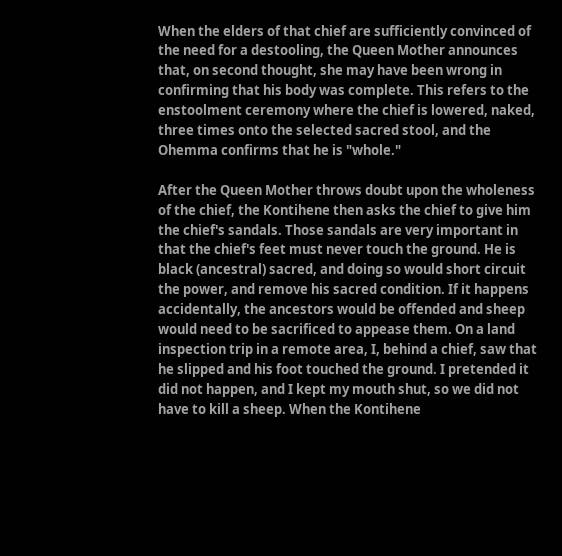When the elders of that chief are sufficiently convinced of the need for a destooling, the Queen Mother announces that, on second thought, she may have been wrong in confirming that his body was complete. This refers to the enstoolment ceremony where the chief is lowered, naked, three times onto the selected sacred stool, and the Ohemma confirms that he is "whole."

After the Queen Mother throws doubt upon the wholeness of the chief, the Kontihene then asks the chief to give him the chief's sandals. Those sandals are very important in that the chief's feet must never touch the ground. He is black (ancestral) sacred, and doing so would short circuit the power, and remove his sacred condition. If it happens accidentally, the ancestors would be offended and sheep would need to be sacrificed to appease them. On a land inspection trip in a remote area, I, behind a chief, saw that he slipped and his foot touched the ground. I pretended it did not happen, and I kept my mouth shut, so we did not have to kill a sheep. When the Kontihene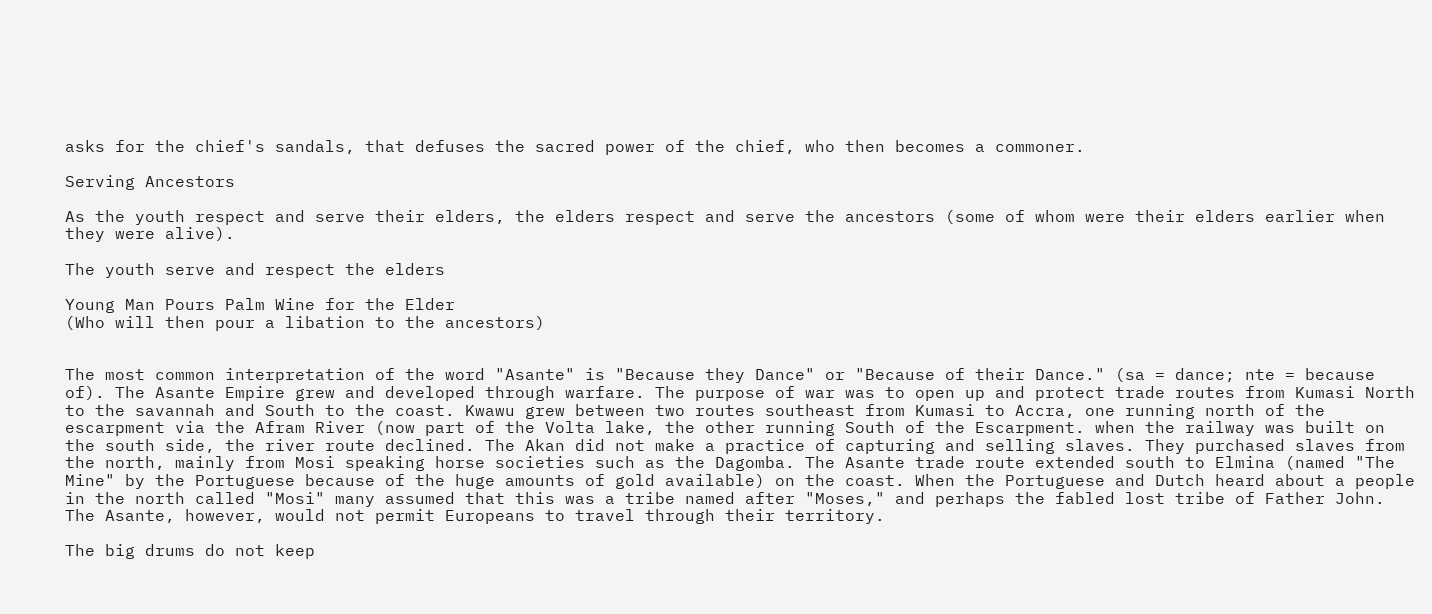asks for the chief's sandals, that defuses the sacred power of the chief, who then becomes a commoner.

Serving Ancestors

As the youth respect and serve their elders, the elders respect and serve the ancestors (some of whom were their elders earlier when they were alive).

The youth serve and respect the elders

Young Man Pours Palm Wine for the Elder
(Who will then pour a libation to the ancestors)


The most common interpretation of the word "Asante" is "Because they Dance" or "Because of their Dance." (sa = dance; nte = because of). The Asante Empire grew and developed through warfare. The purpose of war was to open up and protect trade routes from Kumasi North to the savannah and South to the coast. Kwawu grew between two routes southeast from Kumasi to Accra, one running north of the escarpment via the Afram River (now part of the Volta lake, the other running South of the Escarpment. when the railway was built on the south side, the river route declined. The Akan did not make a practice of capturing and selling slaves. They purchased slaves from the north, mainly from Mosi speaking horse societies such as the Dagomba. The Asante trade route extended south to Elmina (named "The Mine" by the Portuguese because of the huge amounts of gold available) on the coast. When the Portuguese and Dutch heard about a people in the north called "Mosi" many assumed that this was a tribe named after "Moses," and perhaps the fabled lost tribe of Father John. The Asante, however, would not permit Europeans to travel through their territory.

The big drums do not keep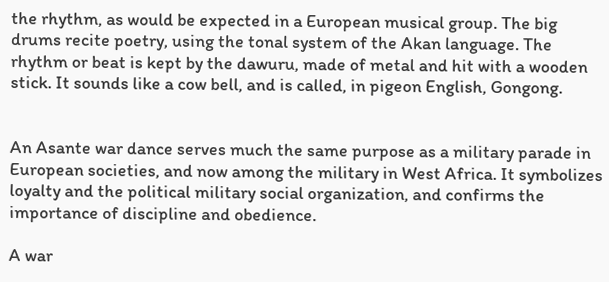the rhythm, as would be expected in a European musical group. The big drums recite poetry, using the tonal system of the Akan language. The rhythm or beat is kept by the dawuru, made of metal and hit with a wooden stick. It sounds like a cow bell, and is called, in pigeon English, Gongong.


An Asante war dance serves much the same purpose as a military parade in European societies, and now among the military in West Africa. It symbolizes loyalty and the political military social organization, and confirms the importance of discipline and obedience.

A war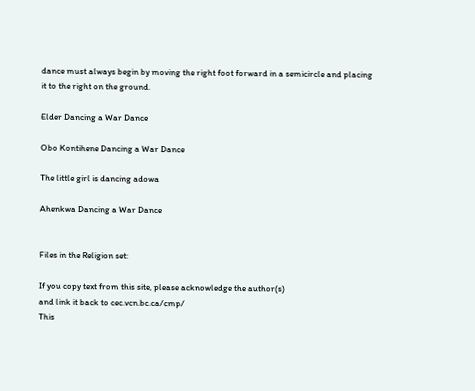dance must always begin by moving the right foot forward in a semicircle and placing it to the right on the ground.

Elder Dancing a War Dance

Obo Kontihene Dancing a War Dance

The little girl is dancing adowa

Ahenkwa Dancing a War Dance


Files in the Religion set:

If you copy text from this site, please acknowledge the author(s)
and link it back to cec.vcn.bc.ca/cmp/
This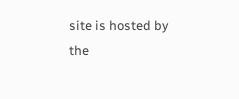site is hosted by the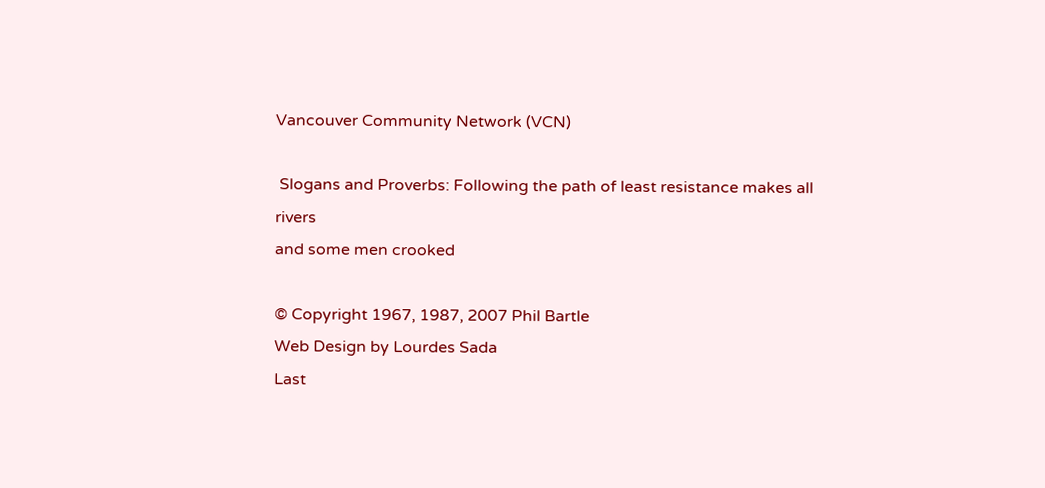Vancouver Community Network (VCN)

 Slogans and Proverbs: Following the path of least resistance makes all rivers
and some men crooked

© Copyright 1967, 1987, 2007 Phil Bartle
Web Design by Lourdes Sada
Last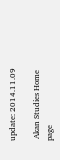update: 2014.11.09

 Akan Studies Home page